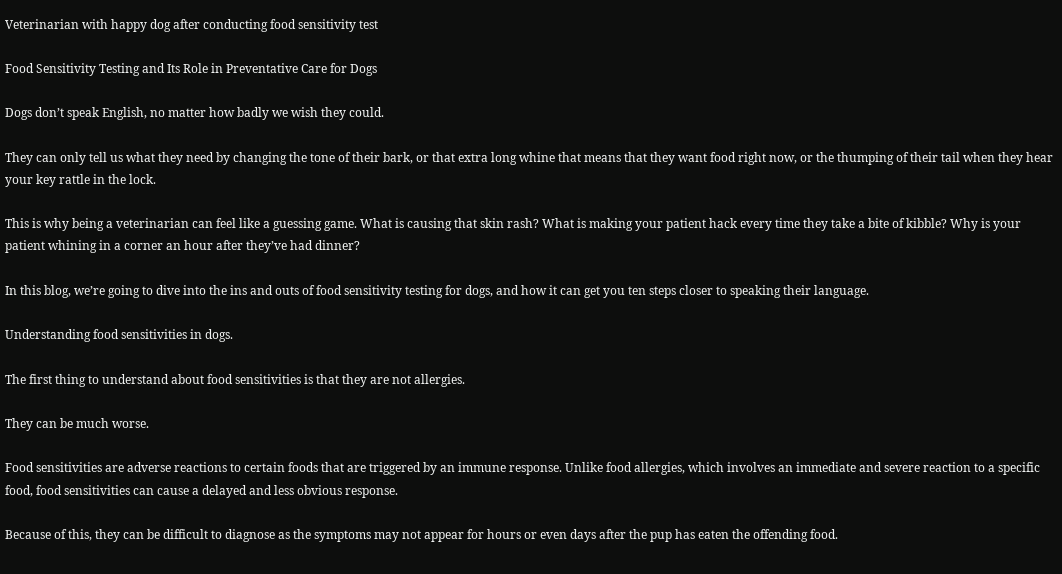Veterinarian with happy dog after conducting food sensitivity test

Food Sensitivity Testing and Its Role in Preventative Care for Dogs

Dogs don’t speak English, no matter how badly we wish they could.

They can only tell us what they need by changing the tone of their bark, or that extra long whine that means that they want food right now, or the thumping of their tail when they hear your key rattle in the lock.

This is why being a veterinarian can feel like a guessing game. What is causing that skin rash? What is making your patient hack every time they take a bite of kibble? Why is your patient whining in a corner an hour after they’ve had dinner?

In this blog, we’re going to dive into the ins and outs of food sensitivity testing for dogs, and how it can get you ten steps closer to speaking their language.

Understanding food sensitivities in dogs.

The first thing to understand about food sensitivities is that they are not allergies.

They can be much worse.

Food sensitivities are adverse reactions to certain foods that are triggered by an immune response. Unlike food allergies, which involves an immediate and severe reaction to a specific food, food sensitivities can cause a delayed and less obvious response.

Because of this, they can be difficult to diagnose as the symptoms may not appear for hours or even days after the pup has eaten the offending food.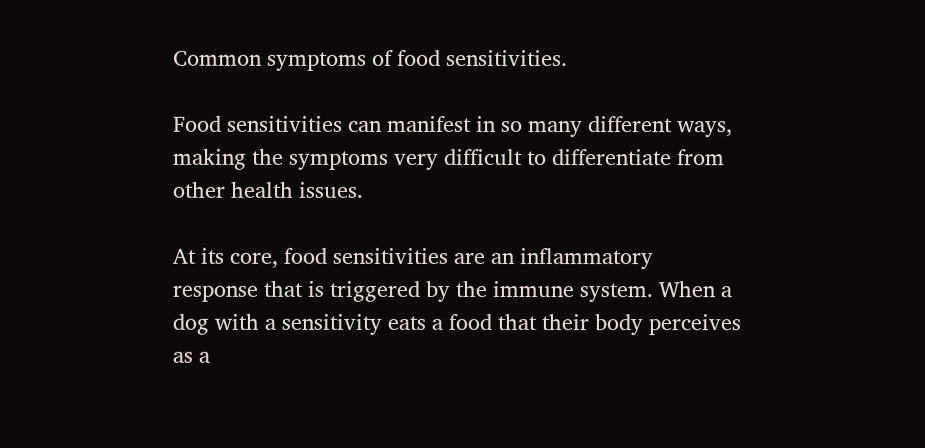Common symptoms of food sensitivities.

Food sensitivities can manifest in so many different ways, making the symptoms very difficult to differentiate from other health issues.

At its core, food sensitivities are an inflammatory response that is triggered by the immune system. When a dog with a sensitivity eats a food that their body perceives as a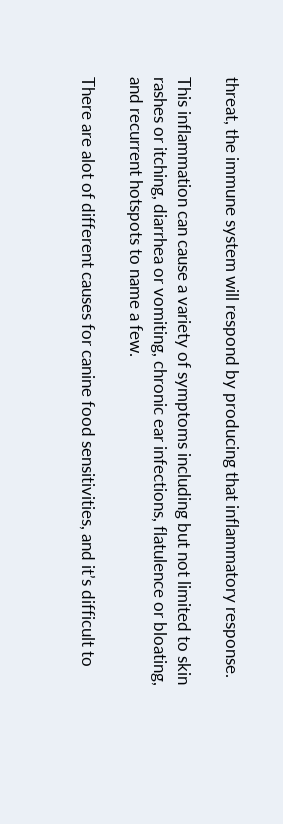threat, the immune system will respond by producing that inflammatory response.

This inflammation can cause a variety of symptoms including but not limited to skin rashes or itching, diarrhea or vomiting, chronic ear infections, flatulence or bloating, and recurrent hotspots to name a few.

There are alot of different causes for canine food sensitivities, and it’s difficult to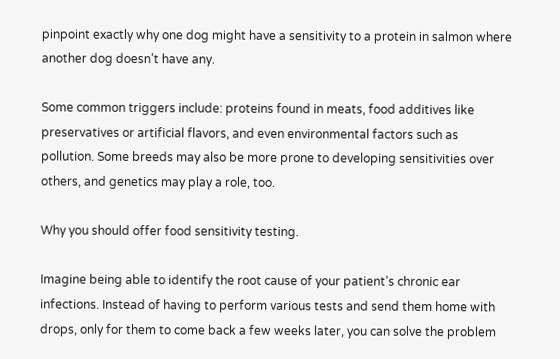pinpoint exactly why one dog might have a sensitivity to a protein in salmon where another dog doesn’t have any.

Some common triggers include: proteins found in meats, food additives like preservatives or artificial flavors, and even environmental factors such as pollution. Some breeds may also be more prone to developing sensitivities over others, and genetics may play a role, too.

Why you should offer food sensitivity testing.

Imagine being able to identify the root cause of your patient’s chronic ear infections. Instead of having to perform various tests and send them home with drops, only for them to come back a few weeks later, you can solve the problem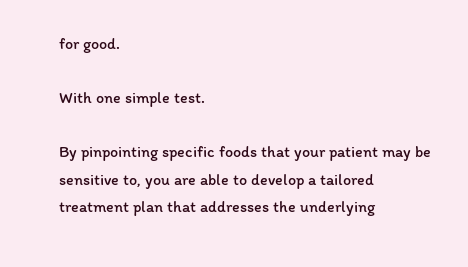for good.

With one simple test.

By pinpointing specific foods that your patient may be sensitive to, you are able to develop a tailored treatment plan that addresses the underlying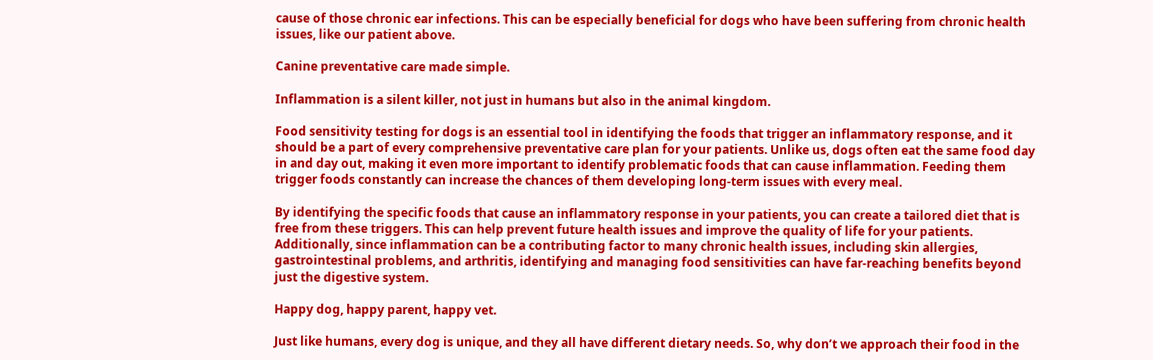cause of those chronic ear infections. This can be especially beneficial for dogs who have been suffering from chronic health issues, like our patient above.

Canine preventative care made simple.

Inflammation is a silent killer, not just in humans but also in the animal kingdom.

Food sensitivity testing for dogs is an essential tool in identifying the foods that trigger an inflammatory response, and it should be a part of every comprehensive preventative care plan for your patients. Unlike us, dogs often eat the same food day in and day out, making it even more important to identify problematic foods that can cause inflammation. Feeding them trigger foods constantly can increase the chances of them developing long-term issues with every meal.

By identifying the specific foods that cause an inflammatory response in your patients, you can create a tailored diet that is free from these triggers. This can help prevent future health issues and improve the quality of life for your patients. Additionally, since inflammation can be a contributing factor to many chronic health issues, including skin allergies, gastrointestinal problems, and arthritis, identifying and managing food sensitivities can have far-reaching benefits beyond just the digestive system.

Happy dog, happy parent, happy vet.

Just like humans, every dog is unique, and they all have different dietary needs. So, why don’t we approach their food in the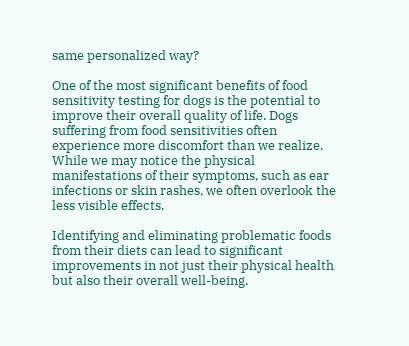same personalized way?

One of the most significant benefits of food sensitivity testing for dogs is the potential to improve their overall quality of life. Dogs suffering from food sensitivities often experience more discomfort than we realize. While we may notice the physical manifestations of their symptoms, such as ear infections or skin rashes, we often overlook the less visible effects.

Identifying and eliminating problematic foods from their diets can lead to significant improvements in not just their physical health but also their overall well-being.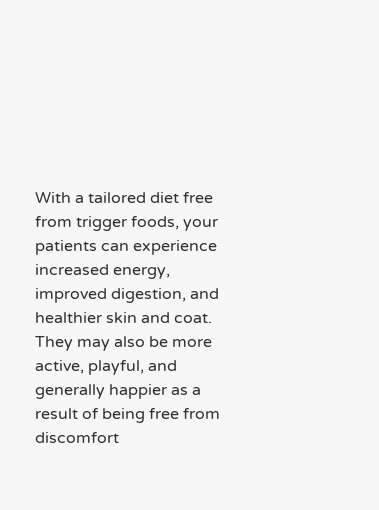With a tailored diet free from trigger foods, your patients can experience increased energy, improved digestion, and healthier skin and coat. They may also be more active, playful, and generally happier as a result of being free from discomfort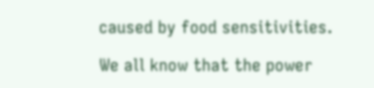caused by food sensitivities.

We all know that the power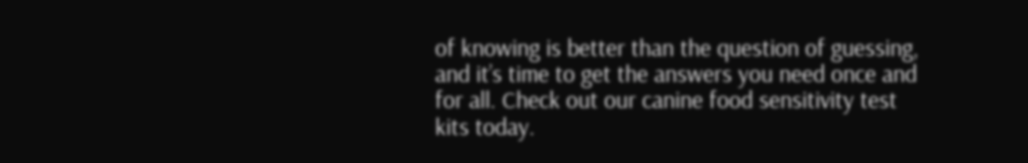of knowing is better than the question of guessing, and it’s time to get the answers you need once and for all. Check out our canine food sensitivity test kits today.